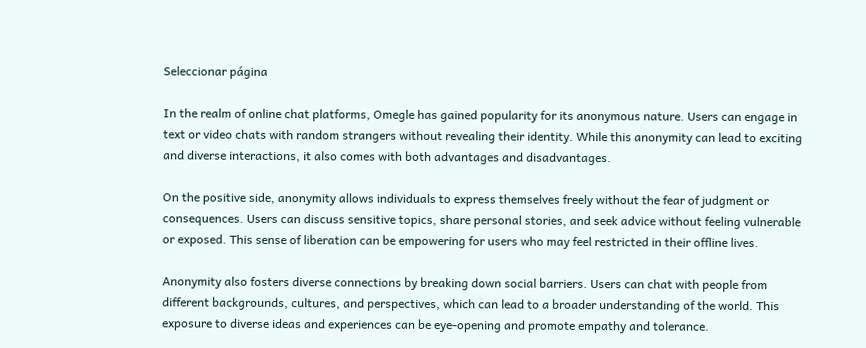Seleccionar página

In the realm of online chat platforms, Omegle has gained popularity for its anonymous nature. Users can engage in text or video chats with random strangers without revealing their identity. While this anonymity can lead to exciting and diverse interactions, it also comes with both advantages and disadvantages.

On the positive side, anonymity allows individuals to express themselves freely without the fear of judgment or consequences. Users can discuss sensitive topics, share personal stories, and seek advice without feeling vulnerable or exposed. This sense of liberation can be empowering for users who may feel restricted in their offline lives.

Anonymity also fosters diverse connections by breaking down social barriers. Users can chat with people from different backgrounds, cultures, and perspectives, which can lead to a broader understanding of the world. This exposure to diverse ideas and experiences can be eye-opening and promote empathy and tolerance.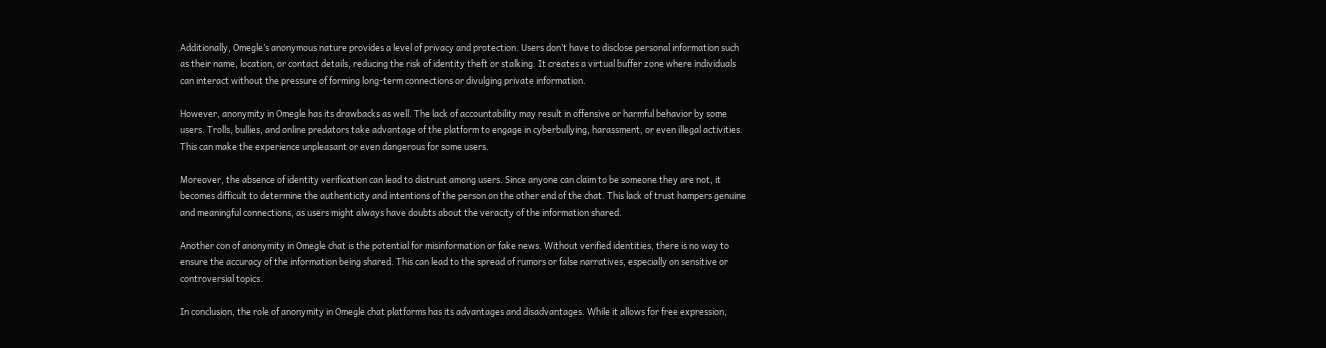Additionally, Omegle’s anonymous nature provides a level of privacy and protection. Users don’t have to disclose personal information such as their name, location, or contact details, reducing the risk of identity theft or stalking. It creates a virtual buffer zone where individuals can interact without the pressure of forming long-term connections or divulging private information.

However, anonymity in Omegle has its drawbacks as well. The lack of accountability may result in offensive or harmful behavior by some users. Trolls, bullies, and online predators take advantage of the platform to engage in cyberbullying, harassment, or even illegal activities. This can make the experience unpleasant or even dangerous for some users.

Moreover, the absence of identity verification can lead to distrust among users. Since anyone can claim to be someone they are not, it becomes difficult to determine the authenticity and intentions of the person on the other end of the chat. This lack of trust hampers genuine and meaningful connections, as users might always have doubts about the veracity of the information shared.

Another con of anonymity in Omegle chat is the potential for misinformation or fake news. Without verified identities, there is no way to ensure the accuracy of the information being shared. This can lead to the spread of rumors or false narratives, especially on sensitive or controversial topics.

In conclusion, the role of anonymity in Omegle chat platforms has its advantages and disadvantages. While it allows for free expression,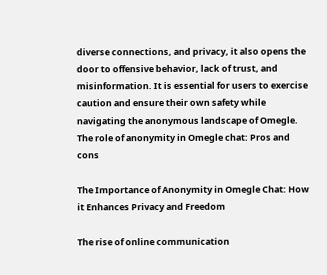diverse connections, and privacy, it also opens the door to offensive behavior, lack of trust, and misinformation. It is essential for users to exercise caution and ensure their own safety while navigating the anonymous landscape of Omegle. The role of anonymity in Omegle chat: Pros and cons

The Importance of Anonymity in Omegle Chat: How it Enhances Privacy and Freedom

The rise of online communication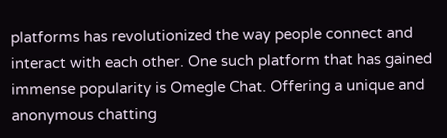platforms has revolutionized the way people connect and interact with each other. One such platform that has gained immense popularity is Omegle Chat. Offering a unique and anonymous chatting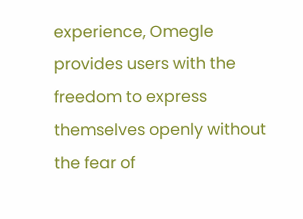experience, Omegle provides users with the freedom to express themselves openly without the fear of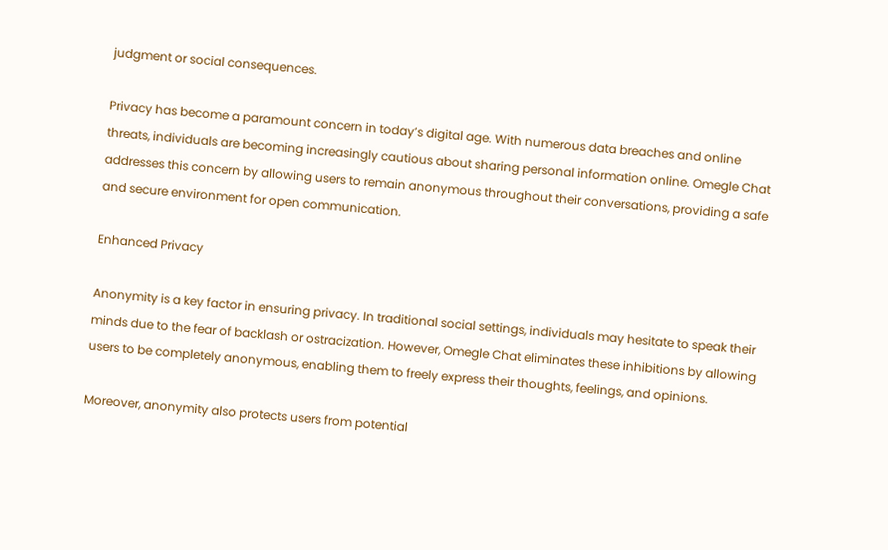judgment or social consequences.

Privacy has become a paramount concern in today’s digital age. With numerous data breaches and online threats, individuals are becoming increasingly cautious about sharing personal information online. Omegle Chat addresses this concern by allowing users to remain anonymous throughout their conversations, providing a safe and secure environment for open communication.

Enhanced Privacy

Anonymity is a key factor in ensuring privacy. In traditional social settings, individuals may hesitate to speak their minds due to the fear of backlash or ostracization. However, Omegle Chat eliminates these inhibitions by allowing users to be completely anonymous, enabling them to freely express their thoughts, feelings, and opinions.

Moreover, anonymity also protects users from potential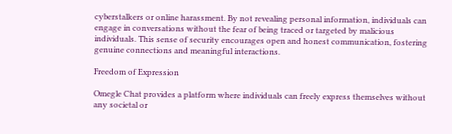cyberstalkers or online harassment. By not revealing personal information, individuals can engage in conversations without the fear of being traced or targeted by malicious individuals. This sense of security encourages open and honest communication, fostering genuine connections and meaningful interactions.

Freedom of Expression

Omegle Chat provides a platform where individuals can freely express themselves without any societal or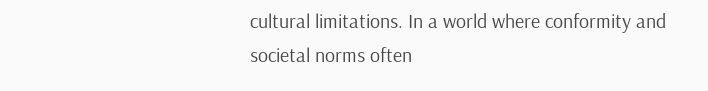cultural limitations. In a world where conformity and societal norms often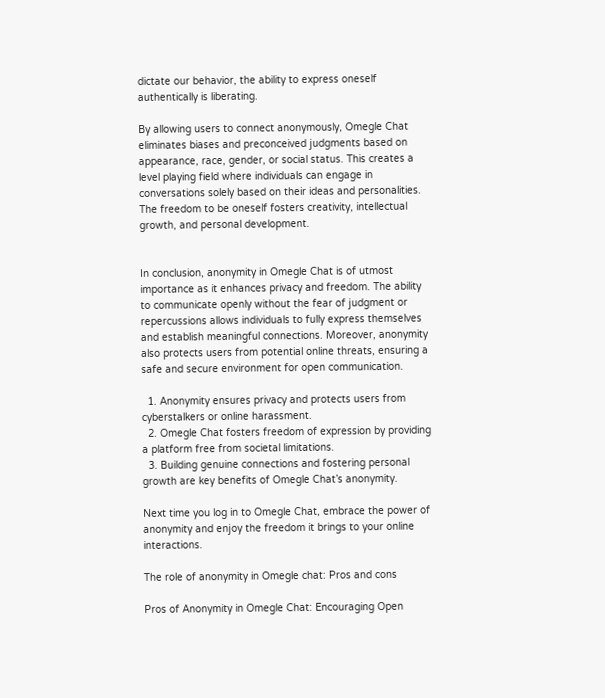dictate our behavior, the ability to express oneself authentically is liberating.

By allowing users to connect anonymously, Omegle Chat eliminates biases and preconceived judgments based on appearance, race, gender, or social status. This creates a level playing field where individuals can engage in conversations solely based on their ideas and personalities. The freedom to be oneself fosters creativity, intellectual growth, and personal development.


In conclusion, anonymity in Omegle Chat is of utmost importance as it enhances privacy and freedom. The ability to communicate openly without the fear of judgment or repercussions allows individuals to fully express themselves and establish meaningful connections. Moreover, anonymity also protects users from potential online threats, ensuring a safe and secure environment for open communication.

  1. Anonymity ensures privacy and protects users from cyberstalkers or online harassment.
  2. Omegle Chat fosters freedom of expression by providing a platform free from societal limitations.
  3. Building genuine connections and fostering personal growth are key benefits of Omegle Chat’s anonymity.

Next time you log in to Omegle Chat, embrace the power of anonymity and enjoy the freedom it brings to your online interactions.

The role of anonymity in Omegle chat: Pros and cons

Pros of Anonymity in Omegle Chat: Encouraging Open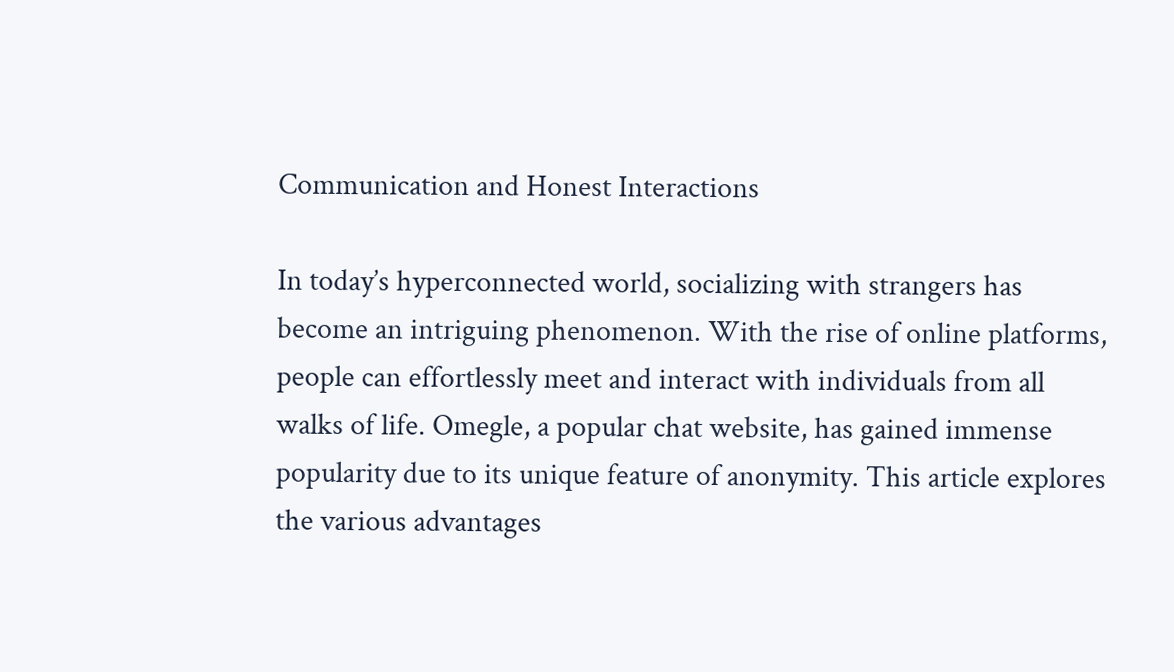Communication and Honest Interactions

In today’s hyperconnected world, socializing with strangers has become an intriguing phenomenon. With the rise of online platforms, people can effortlessly meet and interact with individuals from all walks of life. Omegle, a popular chat website, has gained immense popularity due to its unique feature of anonymity. This article explores the various advantages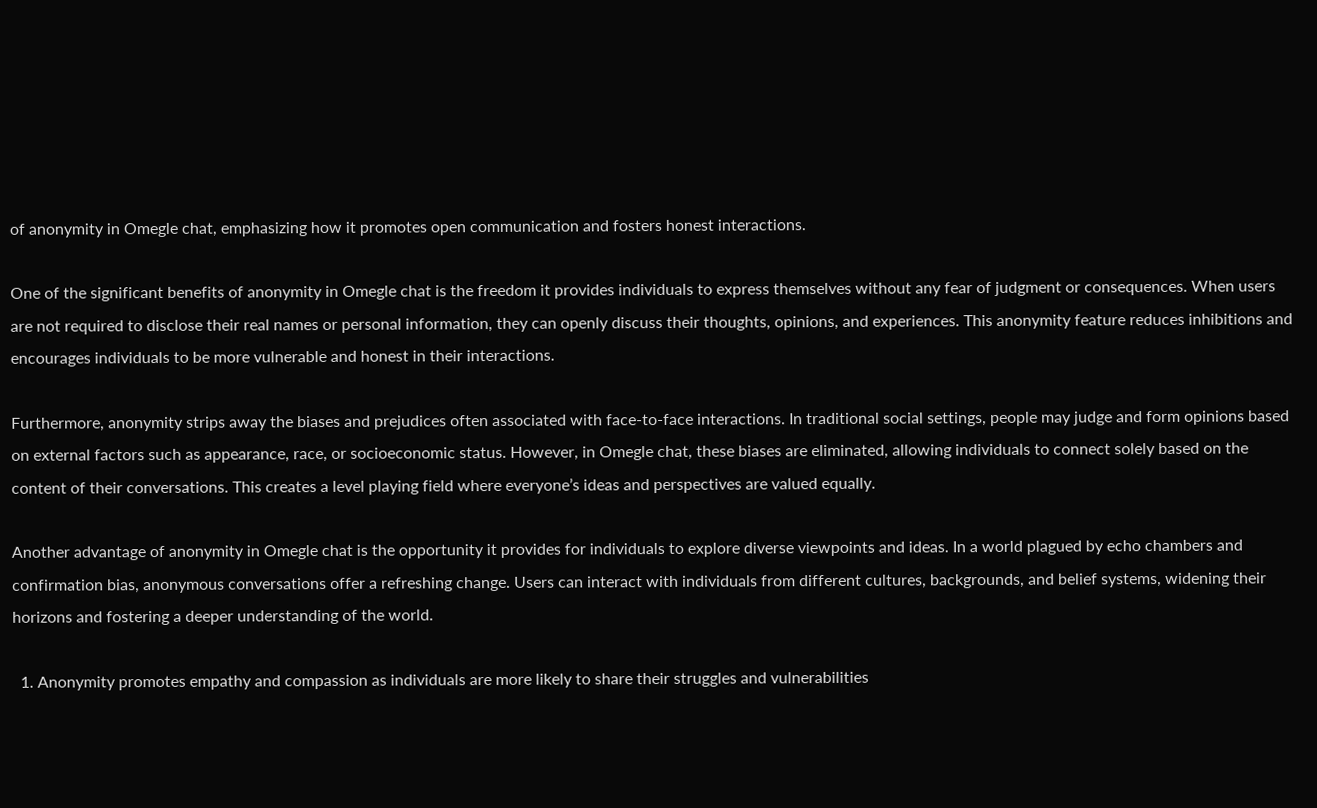of anonymity in Omegle chat, emphasizing how it promotes open communication and fosters honest interactions.

One of the significant benefits of anonymity in Omegle chat is the freedom it provides individuals to express themselves without any fear of judgment or consequences. When users are not required to disclose their real names or personal information, they can openly discuss their thoughts, opinions, and experiences. This anonymity feature reduces inhibitions and encourages individuals to be more vulnerable and honest in their interactions.

Furthermore, anonymity strips away the biases and prejudices often associated with face-to-face interactions. In traditional social settings, people may judge and form opinions based on external factors such as appearance, race, or socioeconomic status. However, in Omegle chat, these biases are eliminated, allowing individuals to connect solely based on the content of their conversations. This creates a level playing field where everyone’s ideas and perspectives are valued equally.

Another advantage of anonymity in Omegle chat is the opportunity it provides for individuals to explore diverse viewpoints and ideas. In a world plagued by echo chambers and confirmation bias, anonymous conversations offer a refreshing change. Users can interact with individuals from different cultures, backgrounds, and belief systems, widening their horizons and fostering a deeper understanding of the world.

  1. Anonymity promotes empathy and compassion as individuals are more likely to share their struggles and vulnerabilities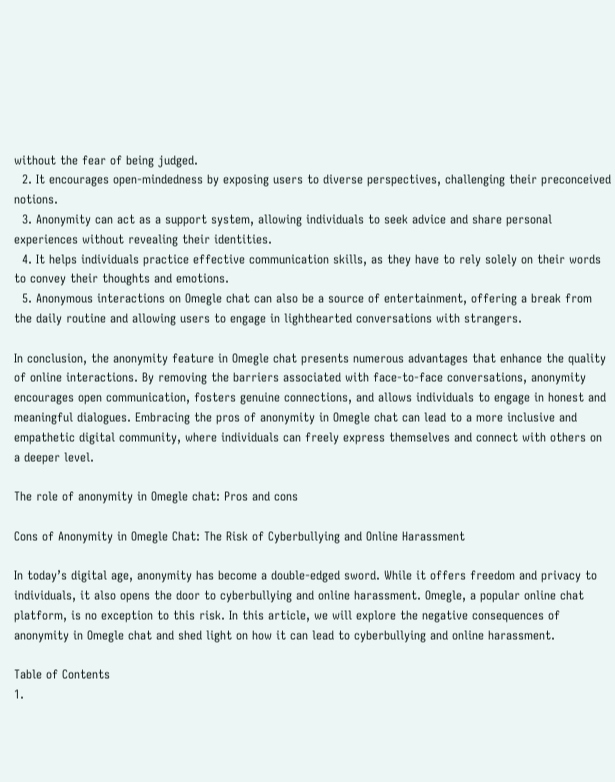without the fear of being judged.
  2. It encourages open-mindedness by exposing users to diverse perspectives, challenging their preconceived notions.
  3. Anonymity can act as a support system, allowing individuals to seek advice and share personal experiences without revealing their identities.
  4. It helps individuals practice effective communication skills, as they have to rely solely on their words to convey their thoughts and emotions.
  5. Anonymous interactions on Omegle chat can also be a source of entertainment, offering a break from the daily routine and allowing users to engage in lighthearted conversations with strangers.

In conclusion, the anonymity feature in Omegle chat presents numerous advantages that enhance the quality of online interactions. By removing the barriers associated with face-to-face conversations, anonymity encourages open communication, fosters genuine connections, and allows individuals to engage in honest and meaningful dialogues. Embracing the pros of anonymity in Omegle chat can lead to a more inclusive and empathetic digital community, where individuals can freely express themselves and connect with others on a deeper level.

The role of anonymity in Omegle chat: Pros and cons

Cons of Anonymity in Omegle Chat: The Risk of Cyberbullying and Online Harassment

In today’s digital age, anonymity has become a double-edged sword. While it offers freedom and privacy to individuals, it also opens the door to cyberbullying and online harassment. Omegle, a popular online chat platform, is no exception to this risk. In this article, we will explore the negative consequences of anonymity in Omegle chat and shed light on how it can lead to cyberbullying and online harassment.

Table of Contents
1.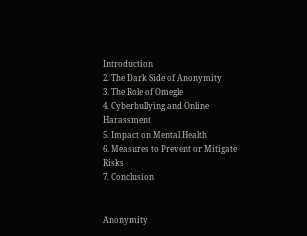Introduction
2. The Dark Side of Anonymity
3. The Role of Omegle
4. Cyberbullying and Online Harassment
5. Impact on Mental Health
6. Measures to Prevent or Mitigate Risks
7. Conclusion


Anonymity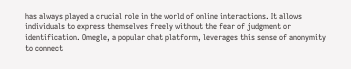has always played a crucial role in the world of online interactions. It allows individuals to express themselves freely without the fear of judgment or identification. Omegle, a popular chat platform, leverages this sense of anonymity to connect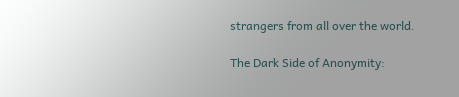strangers from all over the world.

The Dark Side of Anonymity: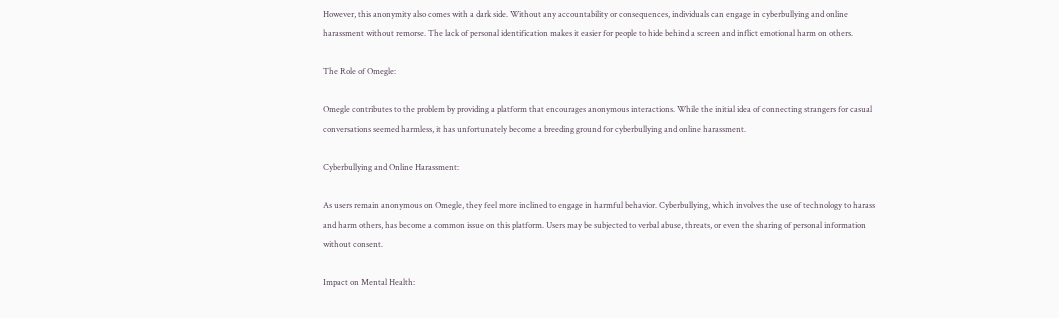However, this anonymity also comes with a dark side. Without any accountability or consequences, individuals can engage in cyberbullying and online harassment without remorse. The lack of personal identification makes it easier for people to hide behind a screen and inflict emotional harm on others.

The Role of Omegle:

Omegle contributes to the problem by providing a platform that encourages anonymous interactions. While the initial idea of connecting strangers for casual conversations seemed harmless, it has unfortunately become a breeding ground for cyberbullying and online harassment.

Cyberbullying and Online Harassment:

As users remain anonymous on Omegle, they feel more inclined to engage in harmful behavior. Cyberbullying, which involves the use of technology to harass and harm others, has become a common issue on this platform. Users may be subjected to verbal abuse, threats, or even the sharing of personal information without consent.

Impact on Mental Health: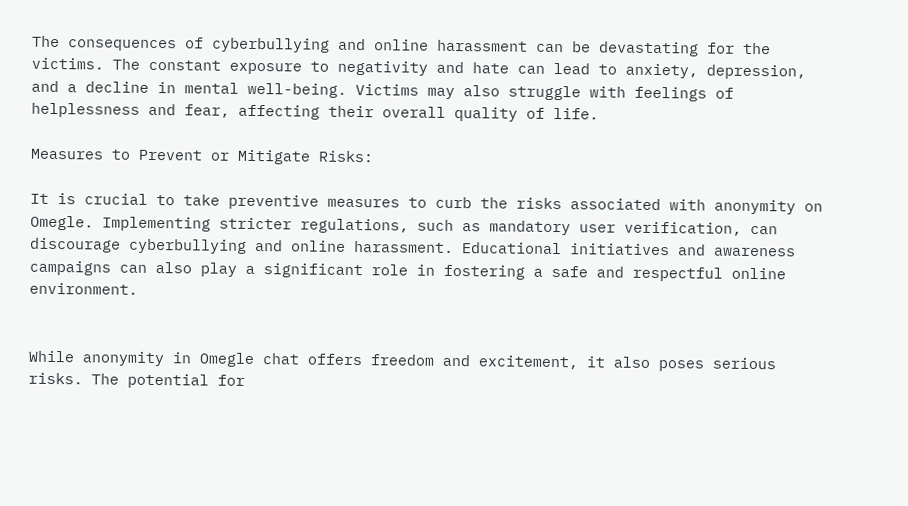The consequences of cyberbullying and online harassment can be devastating for the victims. The constant exposure to negativity and hate can lead to anxiety, depression, and a decline in mental well-being. Victims may also struggle with feelings of helplessness and fear, affecting their overall quality of life.

Measures to Prevent or Mitigate Risks:

It is crucial to take preventive measures to curb the risks associated with anonymity on Omegle. Implementing stricter regulations, such as mandatory user verification, can discourage cyberbullying and online harassment. Educational initiatives and awareness campaigns can also play a significant role in fostering a safe and respectful online environment.


While anonymity in Omegle chat offers freedom and excitement, it also poses serious risks. The potential for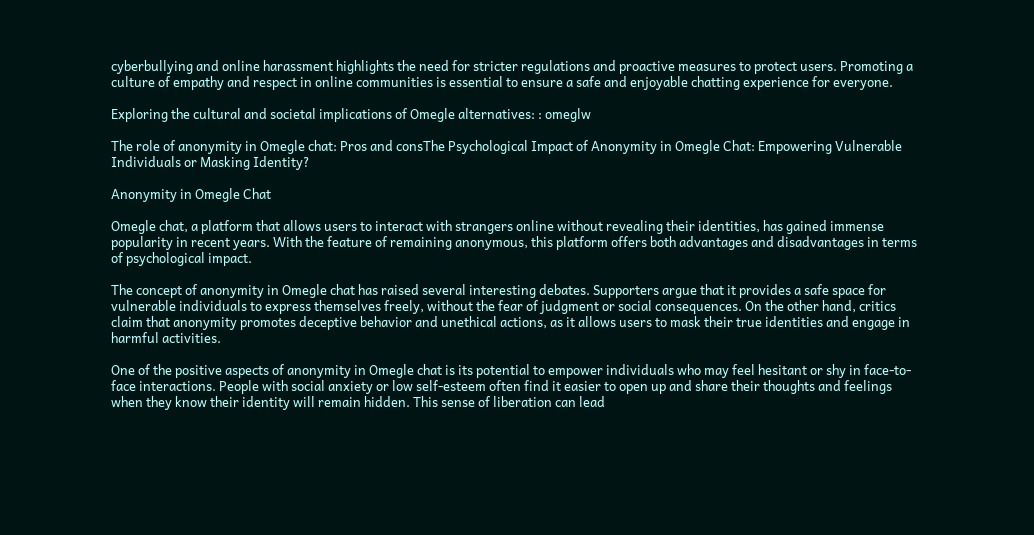cyberbullying and online harassment highlights the need for stricter regulations and proactive measures to protect users. Promoting a culture of empathy and respect in online communities is essential to ensure a safe and enjoyable chatting experience for everyone.

Exploring the cultural and societal implications of Omegle alternatives: : omeglw

The role of anonymity in Omegle chat: Pros and consThe Psychological Impact of Anonymity in Omegle Chat: Empowering Vulnerable Individuals or Masking Identity?

Anonymity in Omegle Chat

Omegle chat, a platform that allows users to interact with strangers online without revealing their identities, has gained immense popularity in recent years. With the feature of remaining anonymous, this platform offers both advantages and disadvantages in terms of psychological impact.

The concept of anonymity in Omegle chat has raised several interesting debates. Supporters argue that it provides a safe space for vulnerable individuals to express themselves freely, without the fear of judgment or social consequences. On the other hand, critics claim that anonymity promotes deceptive behavior and unethical actions, as it allows users to mask their true identities and engage in harmful activities.

One of the positive aspects of anonymity in Omegle chat is its potential to empower individuals who may feel hesitant or shy in face-to-face interactions. People with social anxiety or low self-esteem often find it easier to open up and share their thoughts and feelings when they know their identity will remain hidden. This sense of liberation can lead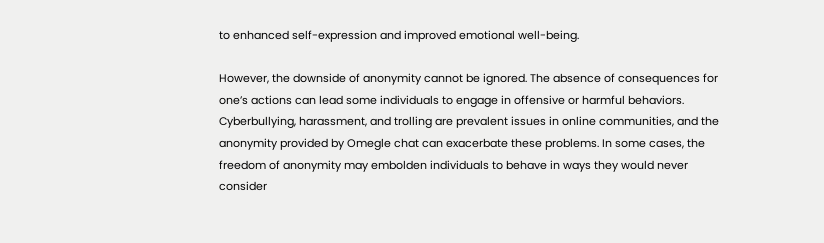to enhanced self-expression and improved emotional well-being.

However, the downside of anonymity cannot be ignored. The absence of consequences for one’s actions can lead some individuals to engage in offensive or harmful behaviors. Cyberbullying, harassment, and trolling are prevalent issues in online communities, and the anonymity provided by Omegle chat can exacerbate these problems. In some cases, the freedom of anonymity may embolden individuals to behave in ways they would never consider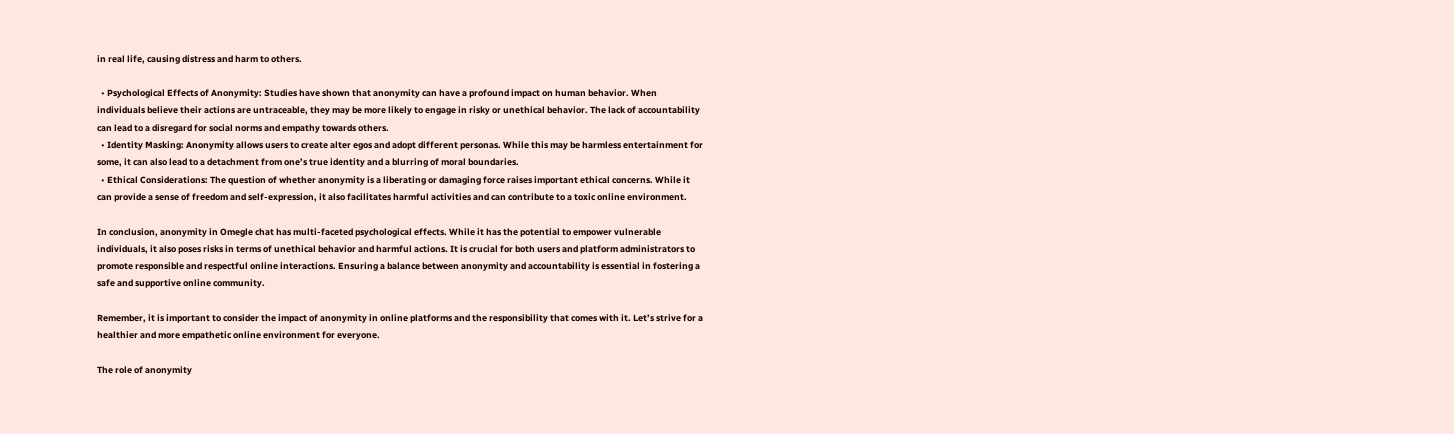in real life, causing distress and harm to others.

  • Psychological Effects of Anonymity: Studies have shown that anonymity can have a profound impact on human behavior. When individuals believe their actions are untraceable, they may be more likely to engage in risky or unethical behavior. The lack of accountability can lead to a disregard for social norms and empathy towards others.
  • Identity Masking: Anonymity allows users to create alter egos and adopt different personas. While this may be harmless entertainment for some, it can also lead to a detachment from one’s true identity and a blurring of moral boundaries.
  • Ethical Considerations: The question of whether anonymity is a liberating or damaging force raises important ethical concerns. While it can provide a sense of freedom and self-expression, it also facilitates harmful activities and can contribute to a toxic online environment.

In conclusion, anonymity in Omegle chat has multi-faceted psychological effects. While it has the potential to empower vulnerable individuals, it also poses risks in terms of unethical behavior and harmful actions. It is crucial for both users and platform administrators to promote responsible and respectful online interactions. Ensuring a balance between anonymity and accountability is essential in fostering a safe and supportive online community.

Remember, it is important to consider the impact of anonymity in online platforms and the responsibility that comes with it. Let’s strive for a healthier and more empathetic online environment for everyone.

The role of anonymity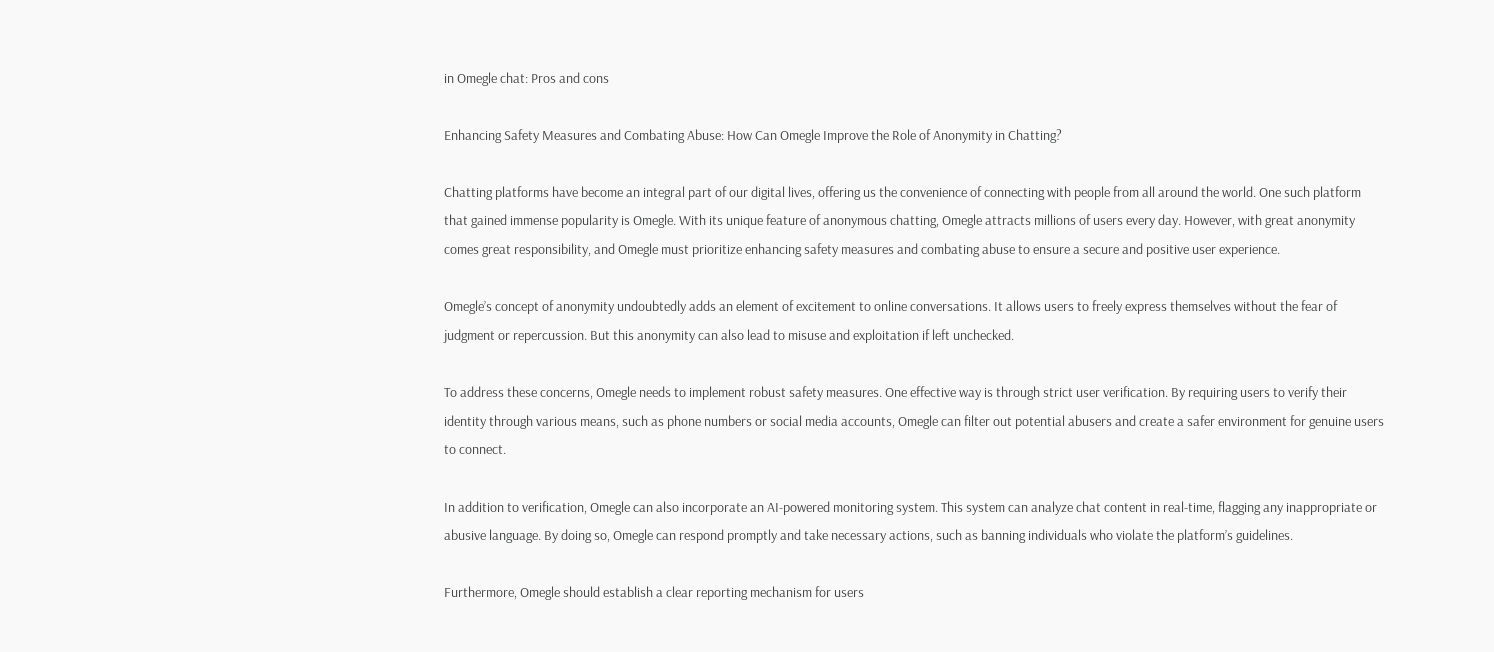in Omegle chat: Pros and cons

Enhancing Safety Measures and Combating Abuse: How Can Omegle Improve the Role of Anonymity in Chatting?

Chatting platforms have become an integral part of our digital lives, offering us the convenience of connecting with people from all around the world. One such platform that gained immense popularity is Omegle. With its unique feature of anonymous chatting, Omegle attracts millions of users every day. However, with great anonymity comes great responsibility, and Omegle must prioritize enhancing safety measures and combating abuse to ensure a secure and positive user experience.

Omegle’s concept of anonymity undoubtedly adds an element of excitement to online conversations. It allows users to freely express themselves without the fear of judgment or repercussion. But this anonymity can also lead to misuse and exploitation if left unchecked.

To address these concerns, Omegle needs to implement robust safety measures. One effective way is through strict user verification. By requiring users to verify their identity through various means, such as phone numbers or social media accounts, Omegle can filter out potential abusers and create a safer environment for genuine users to connect.

In addition to verification, Omegle can also incorporate an AI-powered monitoring system. This system can analyze chat content in real-time, flagging any inappropriate or abusive language. By doing so, Omegle can respond promptly and take necessary actions, such as banning individuals who violate the platform’s guidelines.

Furthermore, Omegle should establish a clear reporting mechanism for users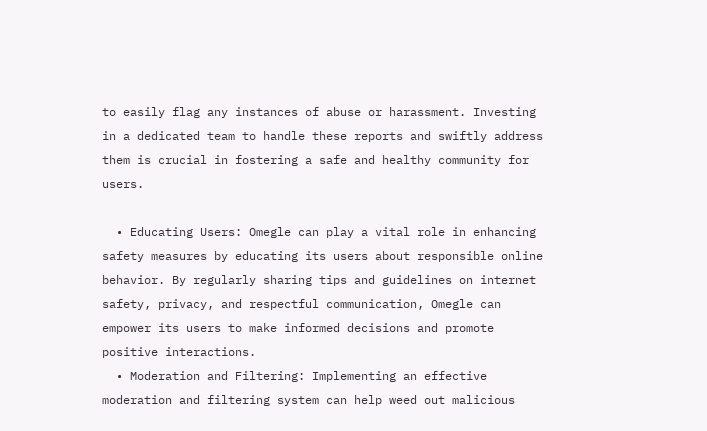to easily flag any instances of abuse or harassment. Investing in a dedicated team to handle these reports and swiftly address them is crucial in fostering a safe and healthy community for users.

  • Educating Users: Omegle can play a vital role in enhancing safety measures by educating its users about responsible online behavior. By regularly sharing tips and guidelines on internet safety, privacy, and respectful communication, Omegle can empower its users to make informed decisions and promote positive interactions.
  • Moderation and Filtering: Implementing an effective moderation and filtering system can help weed out malicious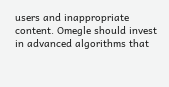users and inappropriate content. Omegle should invest in advanced algorithms that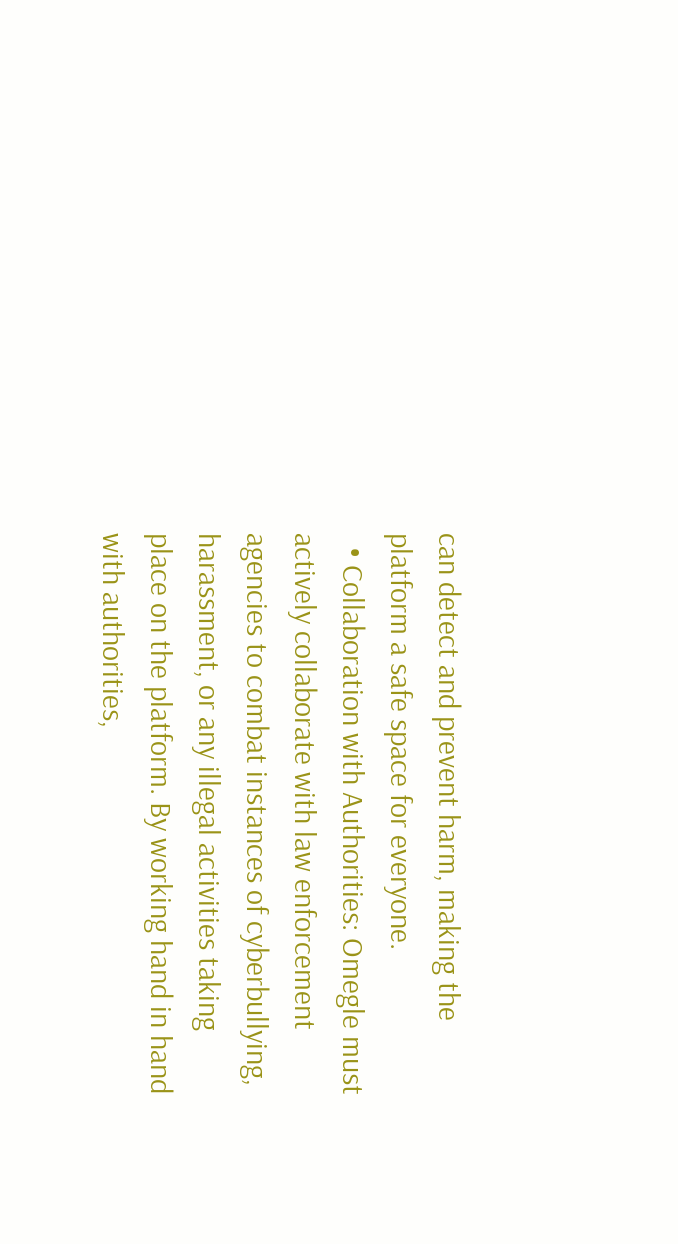can detect and prevent harm, making the platform a safe space for everyone.
  • Collaboration with Authorities: Omegle must actively collaborate with law enforcement agencies to combat instances of cyberbullying, harassment, or any illegal activities taking place on the platform. By working hand in hand with authorities,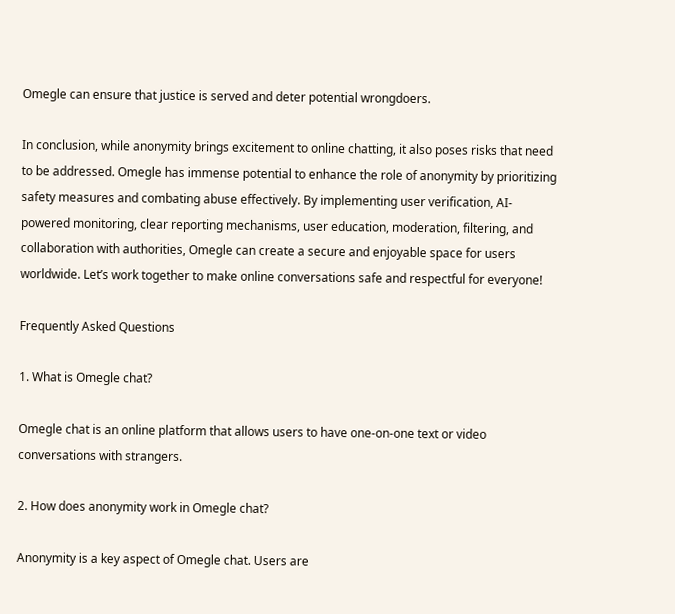Omegle can ensure that justice is served and deter potential wrongdoers.

In conclusion, while anonymity brings excitement to online chatting, it also poses risks that need to be addressed. Omegle has immense potential to enhance the role of anonymity by prioritizing safety measures and combating abuse effectively. By implementing user verification, AI-powered monitoring, clear reporting mechanisms, user education, moderation, filtering, and collaboration with authorities, Omegle can create a secure and enjoyable space for users worldwide. Let’s work together to make online conversations safe and respectful for everyone!

Frequently Asked Questions

1. What is Omegle chat?

Omegle chat is an online platform that allows users to have one-on-one text or video conversations with strangers.

2. How does anonymity work in Omegle chat?

Anonymity is a key aspect of Omegle chat. Users are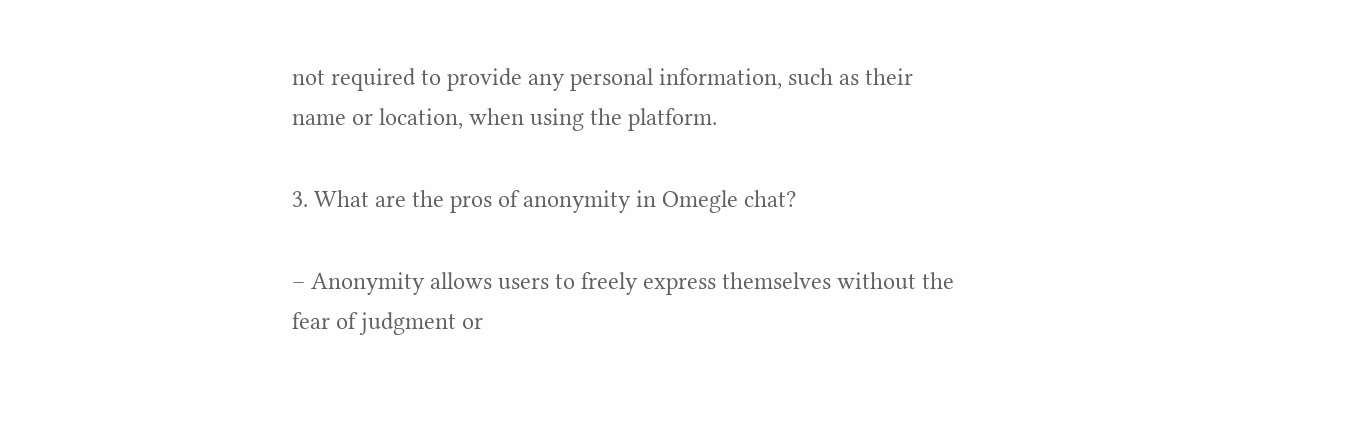not required to provide any personal information, such as their name or location, when using the platform.

3. What are the pros of anonymity in Omegle chat?

– Anonymity allows users to freely express themselves without the fear of judgment or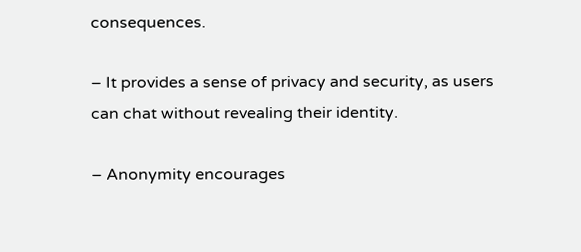consequences.

– It provides a sense of privacy and security, as users can chat without revealing their identity.

– Anonymity encourages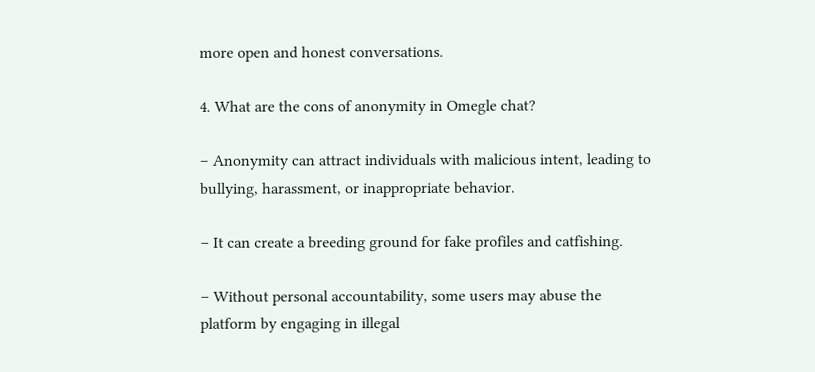more open and honest conversations.

4. What are the cons of anonymity in Omegle chat?

– Anonymity can attract individuals with malicious intent, leading to bullying, harassment, or inappropriate behavior.

– It can create a breeding ground for fake profiles and catfishing.

– Without personal accountability, some users may abuse the platform by engaging in illegal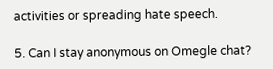activities or spreading hate speech.

5. Can I stay anonymous on Omegle chat?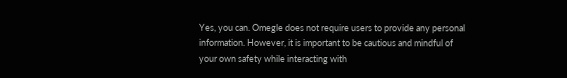Yes, you can. Omegle does not require users to provide any personal information. However, it is important to be cautious and mindful of your own safety while interacting with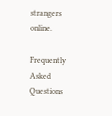strangers online.

Frequently Asked Questions